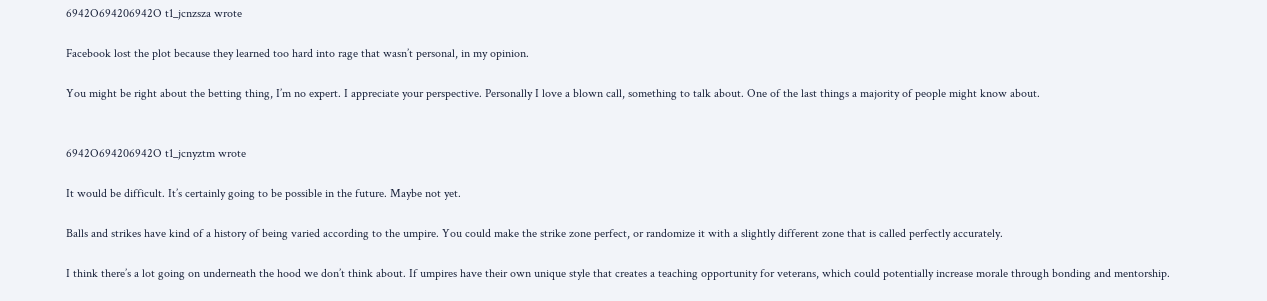6942O694206942O t1_jcnzsza wrote

Facebook lost the plot because they learned too hard into rage that wasn’t personal, in my opinion.

You might be right about the betting thing, I’m no expert. I appreciate your perspective. Personally I love a blown call, something to talk about. One of the last things a majority of people might know about.


6942O694206942O t1_jcnyztm wrote

It would be difficult. It’s certainly going to be possible in the future. Maybe not yet.

Balls and strikes have kind of a history of being varied according to the umpire. You could make the strike zone perfect, or randomize it with a slightly different zone that is called perfectly accurately.

I think there’s a lot going on underneath the hood we don’t think about. If umpires have their own unique style that creates a teaching opportunity for veterans, which could potentially increase morale through bonding and mentorship.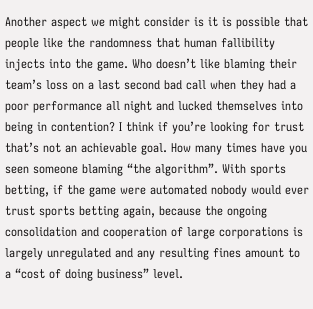Another aspect we might consider is it is possible that people like the randomness that human fallibility injects into the game. Who doesn’t like blaming their team’s loss on a last second bad call when they had a poor performance all night and lucked themselves into being in contention? I think if you’re looking for trust that’s not an achievable goal. How many times have you seen someone blaming “the algorithm”. With sports betting, if the game were automated nobody would ever trust sports betting again, because the ongoing consolidation and cooperation of large corporations is largely unregulated and any resulting fines amount to a “cost of doing business” level.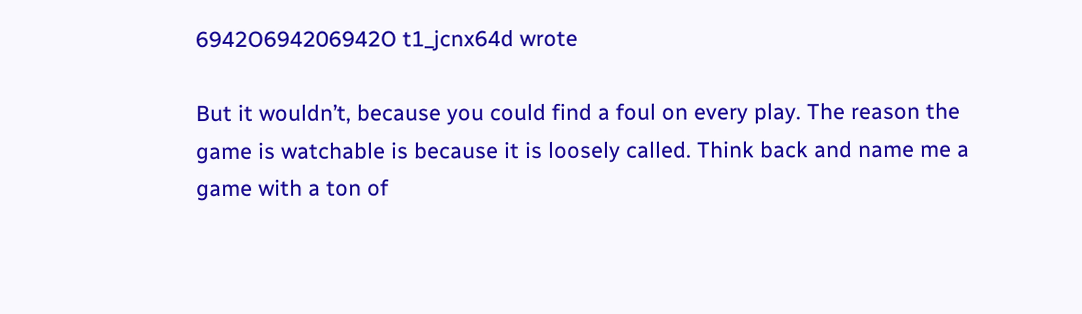6942O694206942O t1_jcnx64d wrote

But it wouldn’t, because you could find a foul on every play. The reason the game is watchable is because it is loosely called. Think back and name me a game with a ton of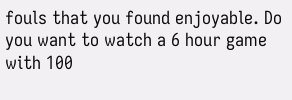fouls that you found enjoyable. Do you want to watch a 6 hour game with 100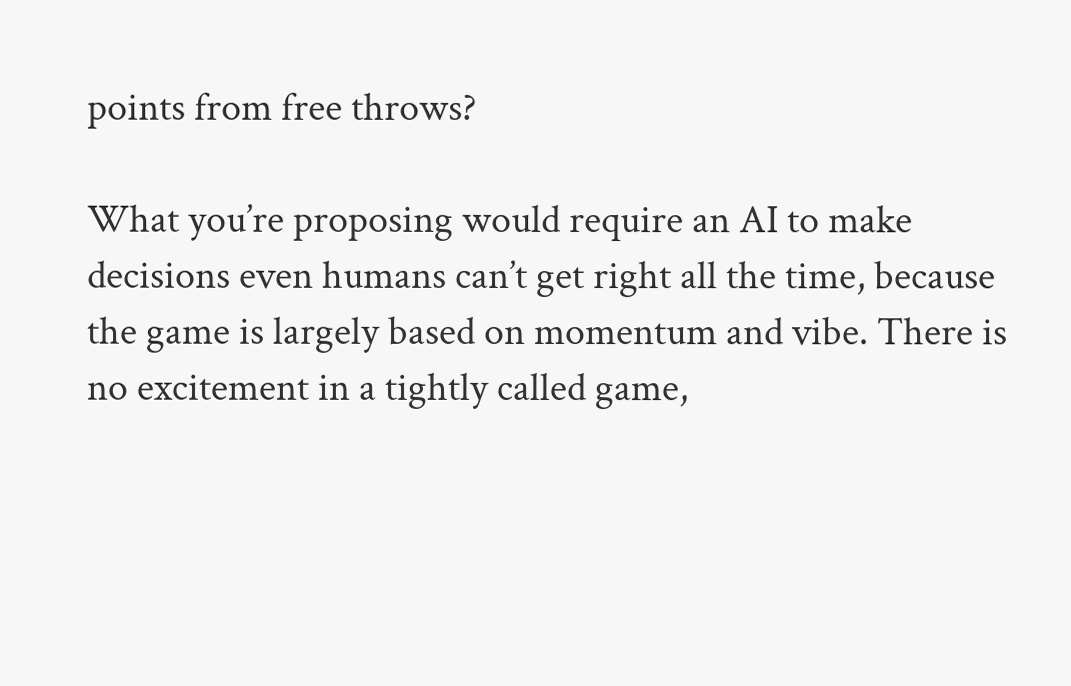points from free throws?

What you’re proposing would require an AI to make decisions even humans can’t get right all the time, because the game is largely based on momentum and vibe. There is no excitement in a tightly called game,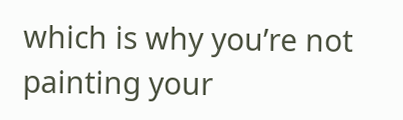which is why you’re not painting your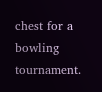chest for a bowling tournament.